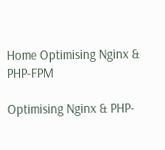Home Optimising Nginx & PHP-FPM

Optimising Nginx & PHP-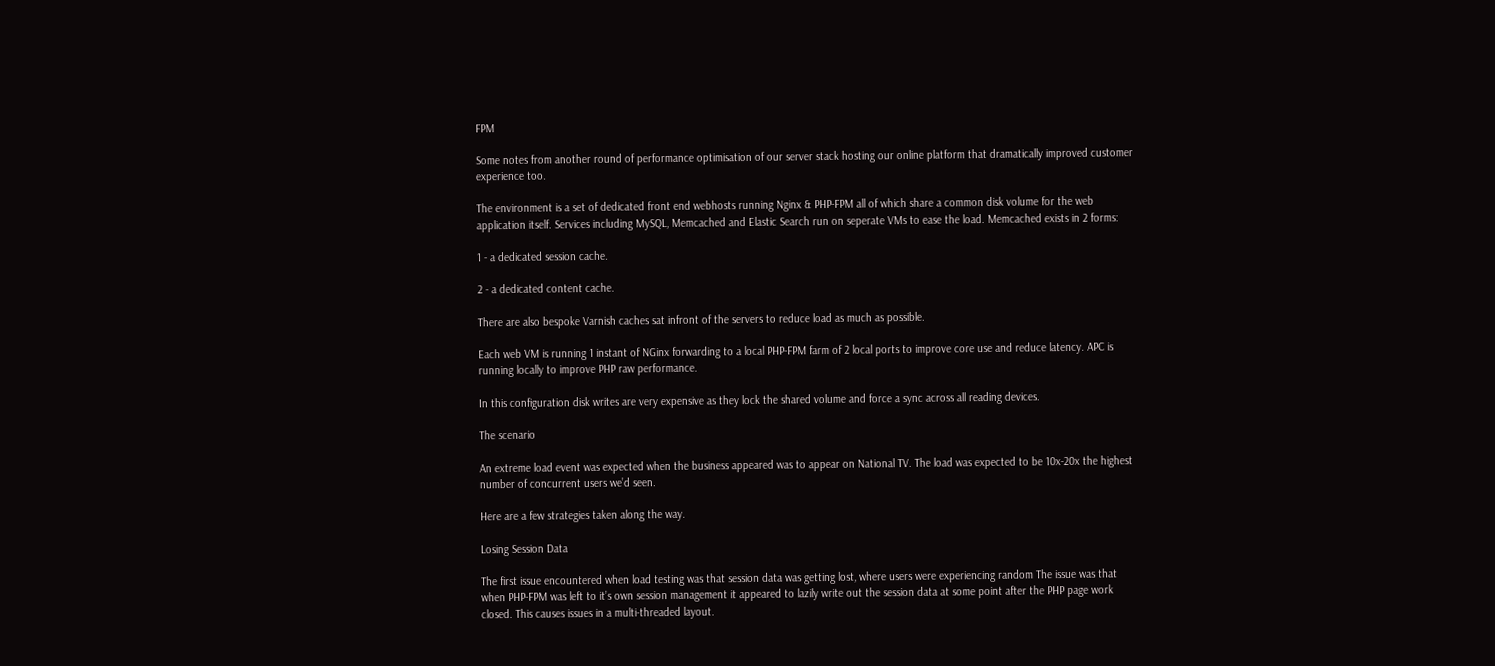FPM

Some notes from another round of performance optimisation of our server stack hosting our online platform that dramatically improved customer experience too.

The environment is a set of dedicated front end webhosts running Nginx & PHP-FPM all of which share a common disk volume for the web application itself. Services including MySQL, Memcached and Elastic Search run on seperate VMs to ease the load. Memcached exists in 2 forms:

1 - a dedicated session cache.

2 - a dedicated content cache.

There are also bespoke Varnish caches sat infront of the servers to reduce load as much as possible.

Each web VM is running 1 instant of NGinx forwarding to a local PHP-FPM farm of 2 local ports to improve core use and reduce latency. APC is running locally to improve PHP raw performance.

In this configuration disk writes are very expensive as they lock the shared volume and force a sync across all reading devices.

The scenario

An extreme load event was expected when the business appeared was to appear on National TV. The load was expected to be 10x-20x the highest number of concurrent users we’d seen.

Here are a few strategies taken along the way.

Losing Session Data

The first issue encountered when load testing was that session data was getting lost, where users were experiencing random The issue was that when PHP-FPM was left to it’s own session management it appeared to lazily write out the session data at some point after the PHP page work closed. This causes issues in a multi-threaded layout.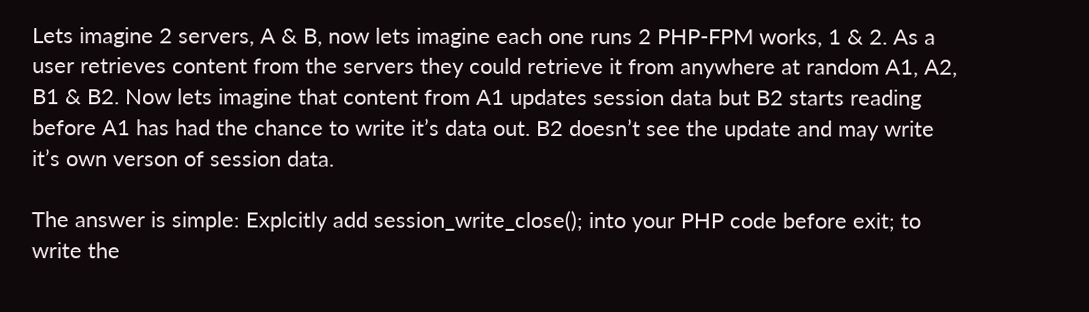Lets imagine 2 servers, A & B, now lets imagine each one runs 2 PHP-FPM works, 1 & 2. As a user retrieves content from the servers they could retrieve it from anywhere at random A1, A2, B1 & B2. Now lets imagine that content from A1 updates session data but B2 starts reading before A1 has had the chance to write it’s data out. B2 doesn’t see the update and may write it’s own verson of session data.

The answer is simple: Explcitly add session_write_close(); into your PHP code before exit; to write the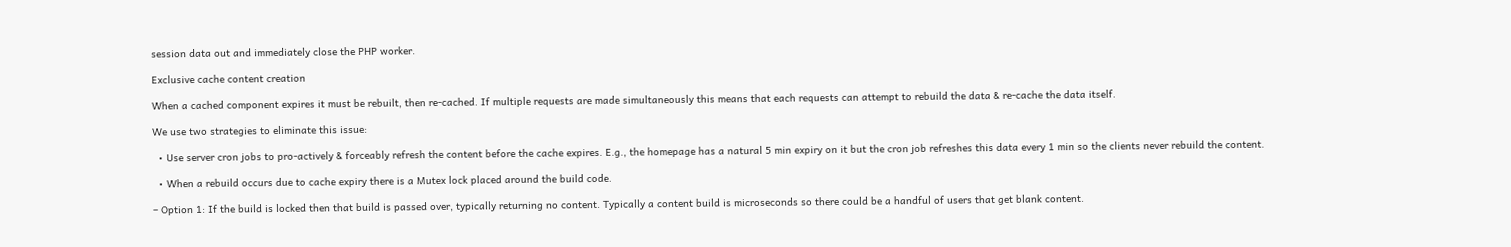session data out and immediately close the PHP worker.

Exclusive cache content creation

When a cached component expires it must be rebuilt, then re-cached. If multiple requests are made simultaneously this means that each requests can attempt to rebuild the data & re-cache the data itself.

We use two strategies to eliminate this issue:

  • Use server cron jobs to pro-actively & forceably refresh the content before the cache expires. E.g., the homepage has a natural 5 min expiry on it but the cron job refreshes this data every 1 min so the clients never rebuild the content.

  • When a rebuild occurs due to cache expiry there is a Mutex lock placed around the build code.

– Option 1: If the build is locked then that build is passed over, typically returning no content. Typically a content build is microseconds so there could be a handful of users that get blank content.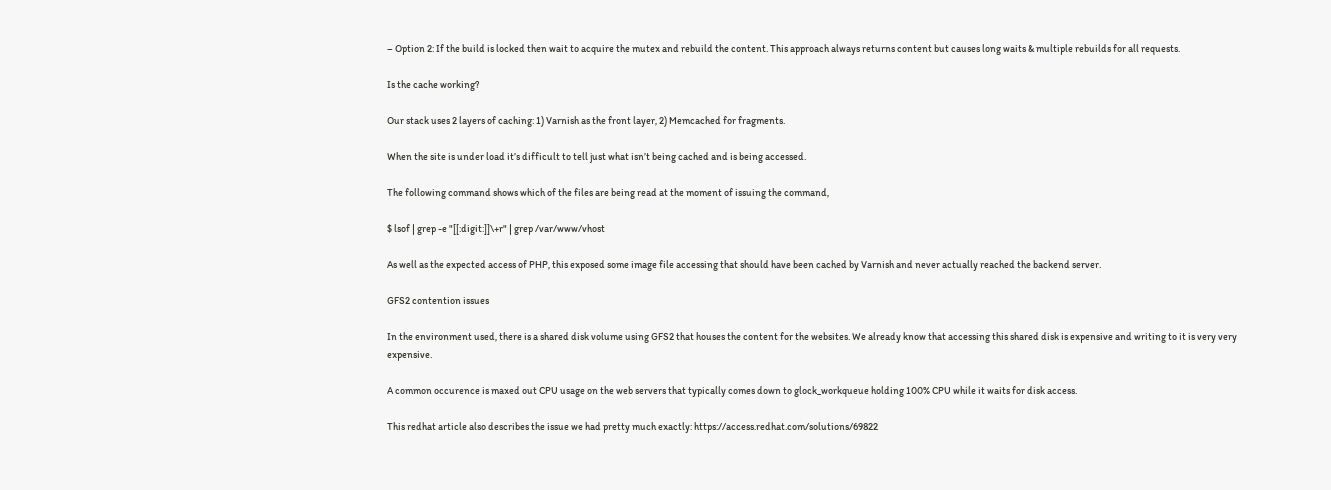– Option 2: If the build is locked then wait to acquire the mutex and rebuild the content. This approach always returns content but causes long waits & multiple rebuilds for all requests.

Is the cache working?

Our stack uses 2 layers of caching: 1) Varnish as the front layer, 2) Memcached for fragments.

When the site is under load it’s difficult to tell just what isn’t being cached and is being accessed.

The following command shows which of the files are being read at the moment of issuing the command,

$ lsof | grep -e "[[:digit:]]\+r" | grep /var/www/vhost

As well as the expected access of PHP, this exposed some image file accessing that should have been cached by Varnish and never actually reached the backend server.

GFS2 contention issues

In the environment used, there is a shared disk volume using GFS2 that houses the content for the websites. We already know that accessing this shared disk is expensive and writing to it is very very expensive.

A common occurence is maxed out CPU usage on the web servers that typically comes down to glock_workqueue holding 100% CPU while it waits for disk access.

This redhat article also describes the issue we had pretty much exactly: https://access.redhat.com/solutions/69822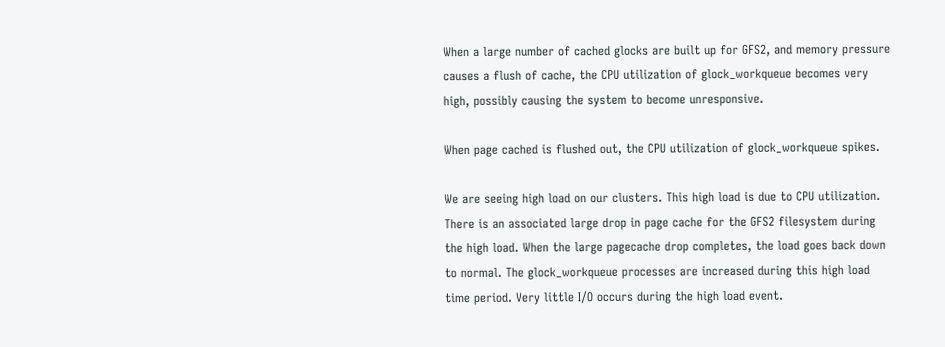When a large number of cached glocks are built up for GFS2, and memory pressure causes a flush of cache, the CPU utilization of glock_workqueue becomes very high, possibly causing the system to become unresponsive.

When page cached is flushed out, the CPU utilization of glock_workqueue spikes.

We are seeing high load on our clusters. This high load is due to CPU utilization. There is an associated large drop in page cache for the GFS2 filesystem during the high load. When the large pagecache drop completes, the load goes back down to normal. The glock_workqueue processes are increased during this high load time period. Very little I/O occurs during the high load event.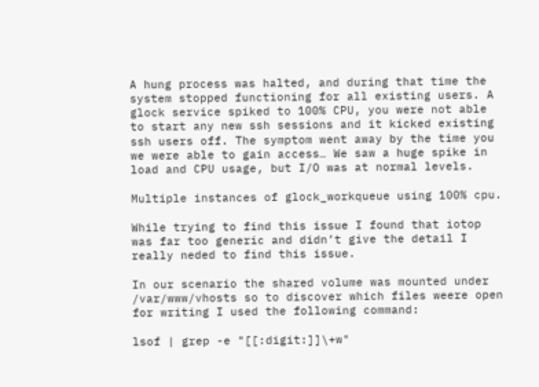A hung process was halted, and during that time the system stopped functioning for all existing users. A glock service spiked to 100% CPU, you were not able to start any new ssh sessions and it kicked existing ssh users off. The symptom went away by the time you we were able to gain access… We saw a huge spike in load and CPU usage, but I/O was at normal levels.

Multiple instances of glock_workqueue using 100% cpu.

While trying to find this issue I found that iotop was far too generic and didn’t give the detail I really neded to find this issue.

In our scenario the shared volume was mounted under /var/www/vhosts so to discover which files weere open for writing I used the following command:

lsof | grep -e "[[:digit:]]\+w"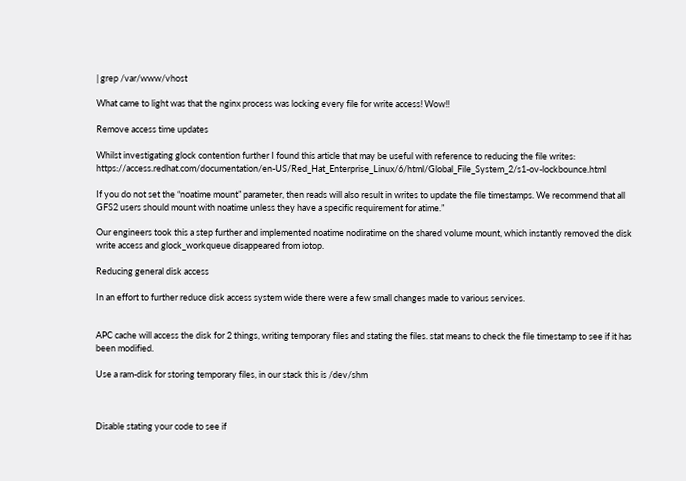| grep /var/www/vhost

What came to light was that the nginx process was locking every file for write access! Wow!!

Remove access time updates

Whilst investigating glock contention further I found this article that may be useful with reference to reducing the file writes: https://access.redhat.com/documentation/en-US/Red_Hat_Enterprise_Linux/6/html/Global_File_System_2/s1-ov-lockbounce.html

If you do not set the “noatime mount” parameter, then reads will also result in writes to update the file timestamps. We recommend that all GFS2 users should mount with noatime unless they have a specific requirement for atime.”

Our engineers took this a step further and implemented noatime nodiratime on the shared volume mount, which instantly removed the disk write access and glock_workqueue disappeared from iotop.

Reducing general disk access

In an effort to further reduce disk access system wide there were a few small changes made to various services.


APC cache will access the disk for 2 things, writing temporary files and stating the files. stat means to check the file timestamp to see if it has been modified.

Use a ram-disk for storing temporary files, in our stack this is /dev/shm



Disable stating your code to see if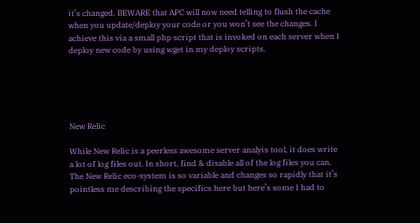it’s changed. BEWARE that APC will now need telling to flush the cache when you update/deploy your code or you won’t see the changes. I achieve this via a small php script that is invoked on each server when I deploy new code by using wget in my deploy scripts.





New Relic

While New Relic is a peerless awesome server analyis tool, it does write a lot of log files out. In short, find & disable all of the log files you can. The New Relic eco-system is so variable and changes so rapidly that it’s pointless me describing the specifics here but here’s some I had to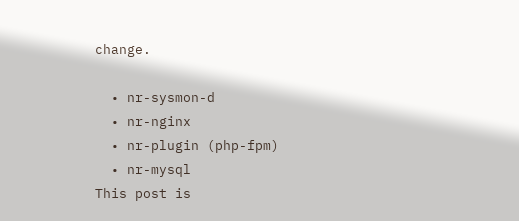change.

  • nr-sysmon-d
  • nr-nginx
  • nr-plugin (php-fpm)
  • nr-mysql
This post is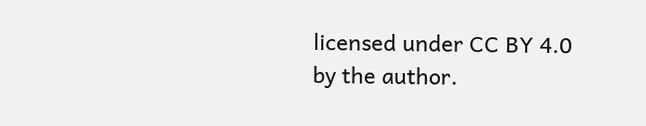licensed under CC BY 4.0 by the author.